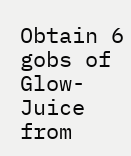Obtain 6 gobs of Glow-Juice from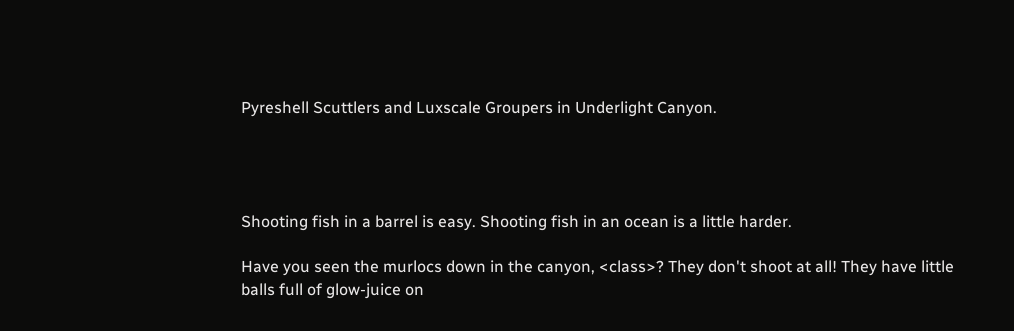Pyreshell Scuttlers and Luxscale Groupers in Underlight Canyon.




Shooting fish in a barrel is easy. Shooting fish in an ocean is a little harder.

Have you seen the murlocs down in the canyon, <class>? They don't shoot at all! They have little balls full of glow-juice on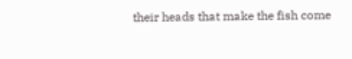their heads that make the fish come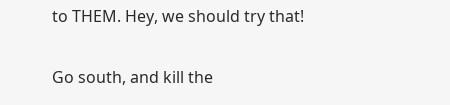to THEM. Hey, we should try that!

Go south, and kill the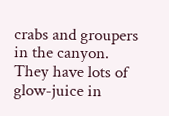crabs and groupers in the canyon. They have lots of glow-juice in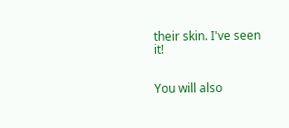their skin. I've seen it!


You will also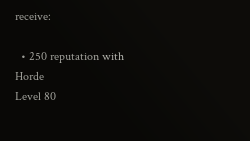receive:

  • 250 reputation with Horde
Level 80